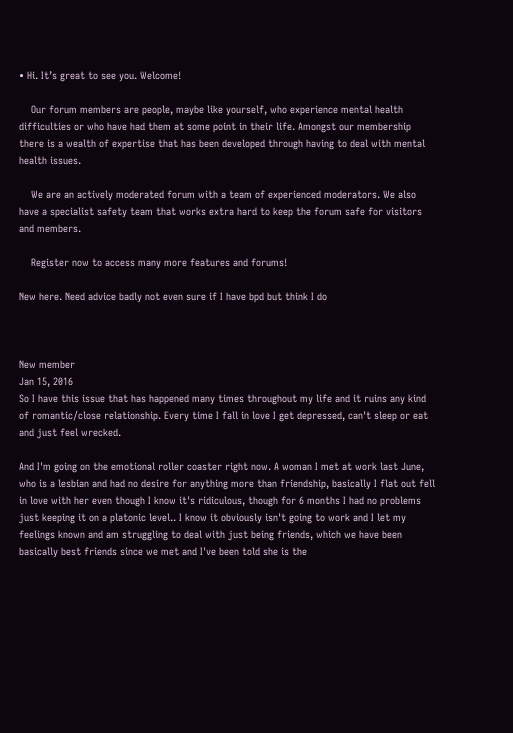• Hi. It’s great to see you. Welcome!

    Our forum members are people, maybe like yourself, who experience mental health difficulties or who have had them at some point in their life. Amongst our membership there is a wealth of expertise that has been developed through having to deal with mental health issues.

    We are an actively moderated forum with a team of experienced moderators. We also have a specialist safety team that works extra hard to keep the forum safe for visitors and members.

    Register now to access many more features and forums!

New here. Need advice badly not even sure if I have bpd but think I do



New member
Jan 15, 2016
So I have this issue that has happened many times throughout my life and it ruins any kind of romantic/close relationship. Every time I fall in love I get depressed, can't sleep or eat and just feel wrecked.

And I'm going on the emotional roller coaster right now. A woman I met at work last June, who is a lesbian and had no desire for anything more than friendship, basically I flat out fell in love with her even though I know it's ridiculous, though for 6 months I had no problems just keeping it on a platonic level.. I know it obviously isn't going to work and I let my feelings known and am struggling to deal with just being friends, which we have been basically best friends since we met and I've been told she is the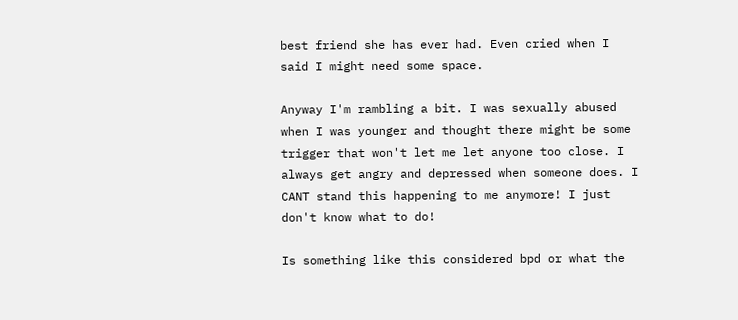best friend she has ever had. Even cried when I said I might need some space.

Anyway I'm rambling a bit. I was sexually abused when I was younger and thought there might be some trigger that won't let me let anyone too close. I always get angry and depressed when someone does. I CANT stand this happening to me anymore! I just don't know what to do!

Is something like this considered bpd or what the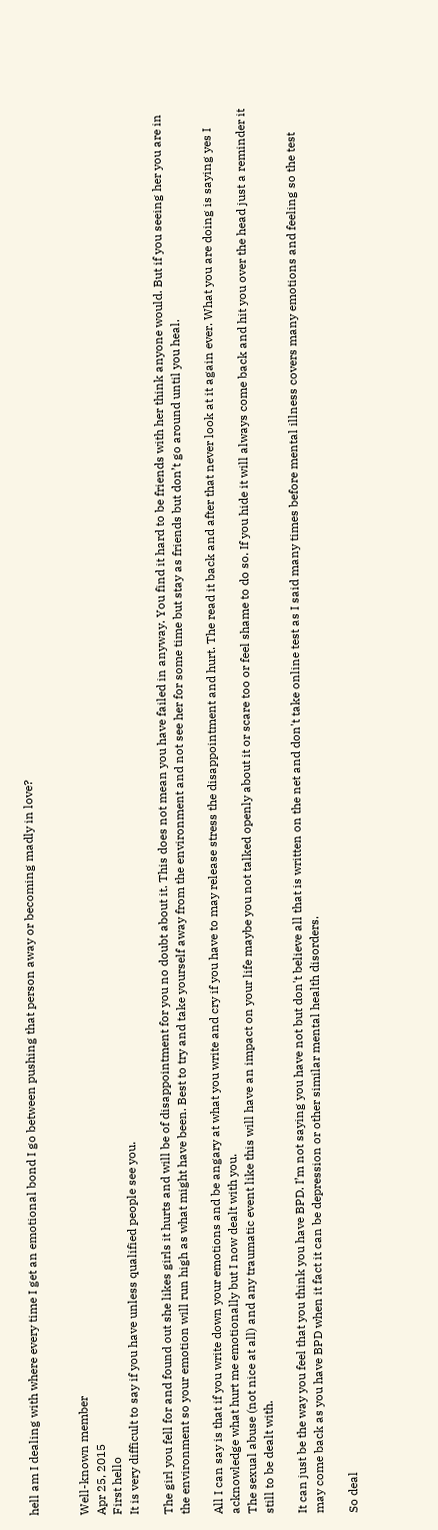hell am I dealing with where every time I get an emotional bond I go between pushing that person away or becoming madly in love?


Well-known member
Apr 25, 2015
First hello
It is very difficult to say if you have unless qualified people see you.

The girl you fell for and found out she likes girls it hurts and will be of disappointment for you no doubt about it. This does not mean you have failed in anyway. You find it hard to be friends with her think anyone would. But if you seeing her you are in the environment so your emotion will run high as what might have been. Best to try and take yourself away from the environment and not see her for some time but stay as friends but don’t go around until you heal.

All I can say is that if you write down your emotions and be angary at what you write and cry if you have to may release stress the disappointment and hurt. The read it back and after that never look at it again ever. What you are doing is saying yes I acknowledge what hurt me emotionally but I now dealt with you.
The sexual abuse (not nice at all) and any traumatic event like this will have an impact on your life maybe you not talked openly about it or scare too or feel shame to do so. If you hide it will always come back and hit you over the head just a reminder it still to be dealt with.

It can just be the way you feel that you think you have BPD. I’m not saying you have not but don't believe all that is written on the net and don't take online test as I said many times before mental illness covers many emotions and feeling so the test may come back as you have BPD when it fact it can be depression or other similar mental health disorders.

So deal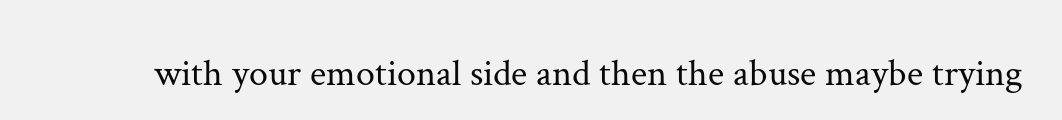with your emotional side and then the abuse maybe trying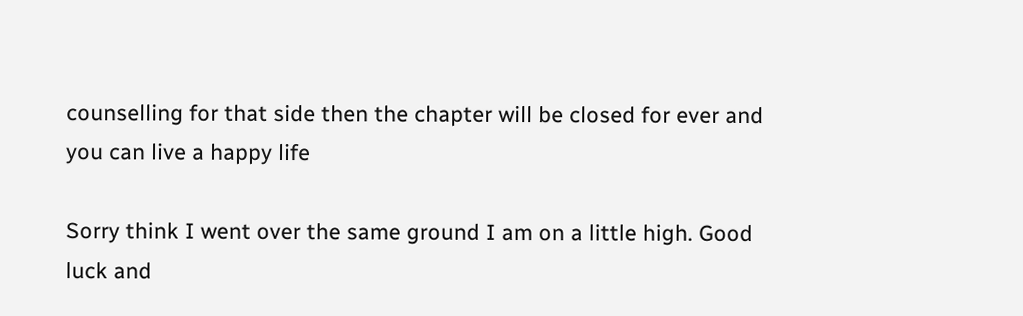counselling for that side then the chapter will be closed for ever and you can live a happy life

Sorry think I went over the same ground I am on a little high. Good luck and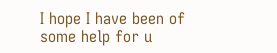I hope I have been of some help for u